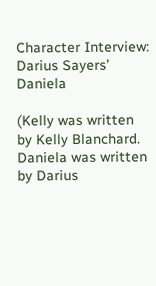Character Interview: Darius Sayers’ Daniela

(Kelly was written by Kelly Blanchard. Daniela was written by Darius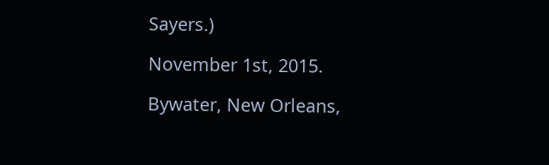Sayers.)

November 1st, 2015.

Bywater, New Orleans,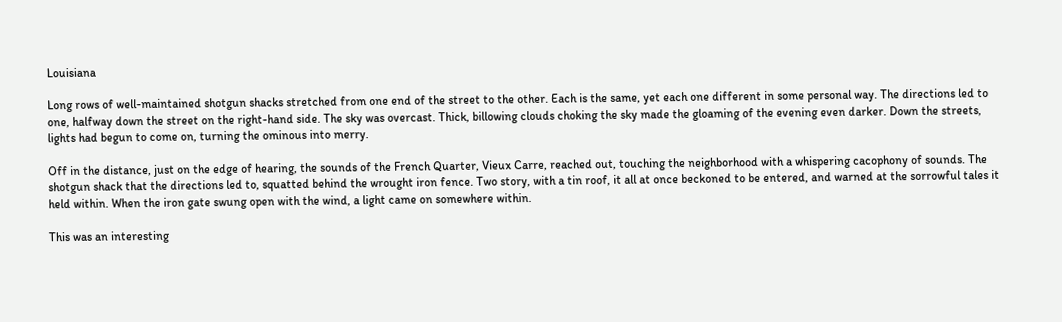Louisiana

Long rows of well-maintained shotgun shacks stretched from one end of the street to the other. Each is the same, yet each one different in some personal way. The directions led to one, halfway down the street on the right-hand side. The sky was overcast. Thick, billowing clouds choking the sky made the gloaming of the evening even darker. Down the streets, lights had begun to come on, turning the ominous into merry.

Off in the distance, just on the edge of hearing, the sounds of the French Quarter, Vieux Carre, reached out, touching the neighborhood with a whispering cacophony of sounds. The shotgun shack that the directions led to, squatted behind the wrought iron fence. Two story, with a tin roof, it all at once beckoned to be entered, and warned at the sorrowful tales it held within. When the iron gate swung open with the wind, a light came on somewhere within.

This was an interesting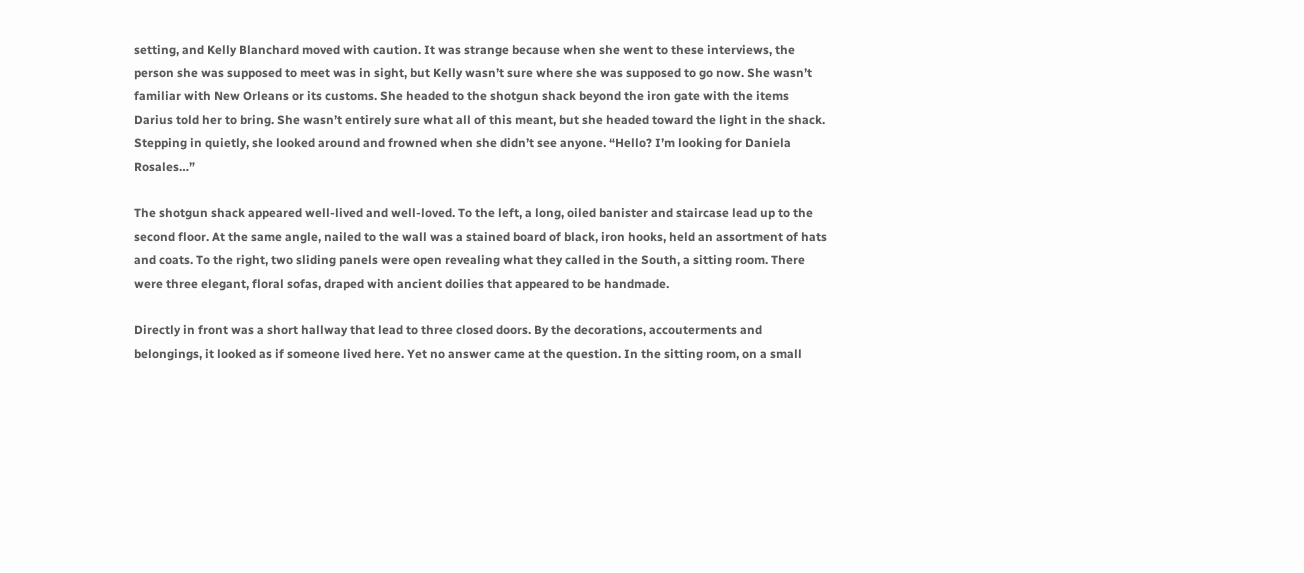setting, and Kelly Blanchard moved with caution. It was strange because when she went to these interviews, the person she was supposed to meet was in sight, but Kelly wasn’t sure where she was supposed to go now. She wasn’t familiar with New Orleans or its customs. She headed to the shotgun shack beyond the iron gate with the items Darius told her to bring. She wasn’t entirely sure what all of this meant, but she headed toward the light in the shack. Stepping in quietly, she looked around and frowned when she didn’t see anyone. “Hello? I’m looking for Daniela Rosales…”

The shotgun shack appeared well-lived and well-loved. To the left, a long, oiled banister and staircase lead up to the second floor. At the same angle, nailed to the wall was a stained board of black, iron hooks, held an assortment of hats and coats. To the right, two sliding panels were open revealing what they called in the South, a sitting room. There were three elegant, floral sofas, draped with ancient doilies that appeared to be handmade.

Directly in front was a short hallway that lead to three closed doors. By the decorations, accouterments and belongings, it looked as if someone lived here. Yet no answer came at the question. In the sitting room, on a small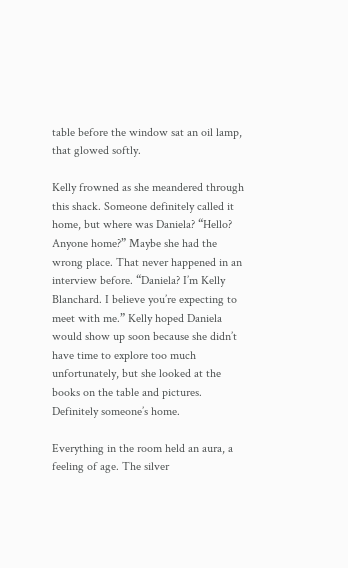table before the window sat an oil lamp, that glowed softly.

Kelly frowned as she meandered through this shack. Someone definitely called it home, but where was Daniela? “Hello? Anyone home?” Maybe she had the wrong place. That never happened in an interview before. “Daniela? I’m Kelly Blanchard. I believe you’re expecting to meet with me.” Kelly hoped Daniela would show up soon because she didn’t have time to explore too much unfortunately, but she looked at the books on the table and pictures. Definitely someone’s home.

Everything in the room held an aura, a feeling of age. The silver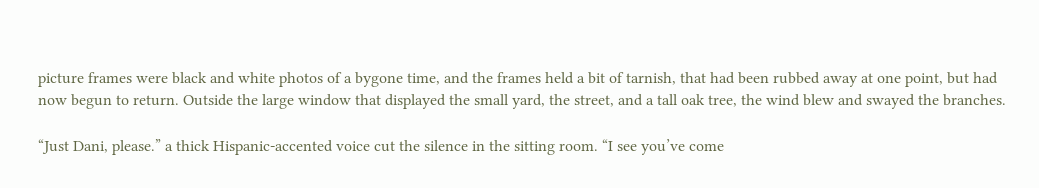picture frames were black and white photos of a bygone time, and the frames held a bit of tarnish, that had been rubbed away at one point, but had now begun to return. Outside the large window that displayed the small yard, the street, and a tall oak tree, the wind blew and swayed the branches.

“Just Dani, please.” a thick Hispanic-accented voice cut the silence in the sitting room. “I see you’ve come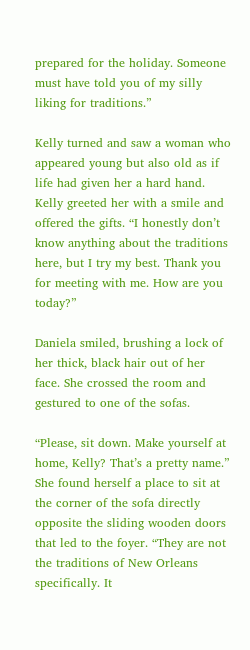prepared for the holiday. Someone must have told you of my silly liking for traditions.”

Kelly turned and saw a woman who appeared young but also old as if life had given her a hard hand. Kelly greeted her with a smile and offered the gifts. “I honestly don’t know anything about the traditions here, but I try my best. Thank you for meeting with me. How are you today?”

Daniela smiled, brushing a lock of her thick, black hair out of her face. She crossed the room and gestured to one of the sofas.

“Please, sit down. Make yourself at home, Kelly? That’s a pretty name.” She found herself a place to sit at the corner of the sofa directly opposite the sliding wooden doors that led to the foyer. “They are not the traditions of New Orleans specifically. It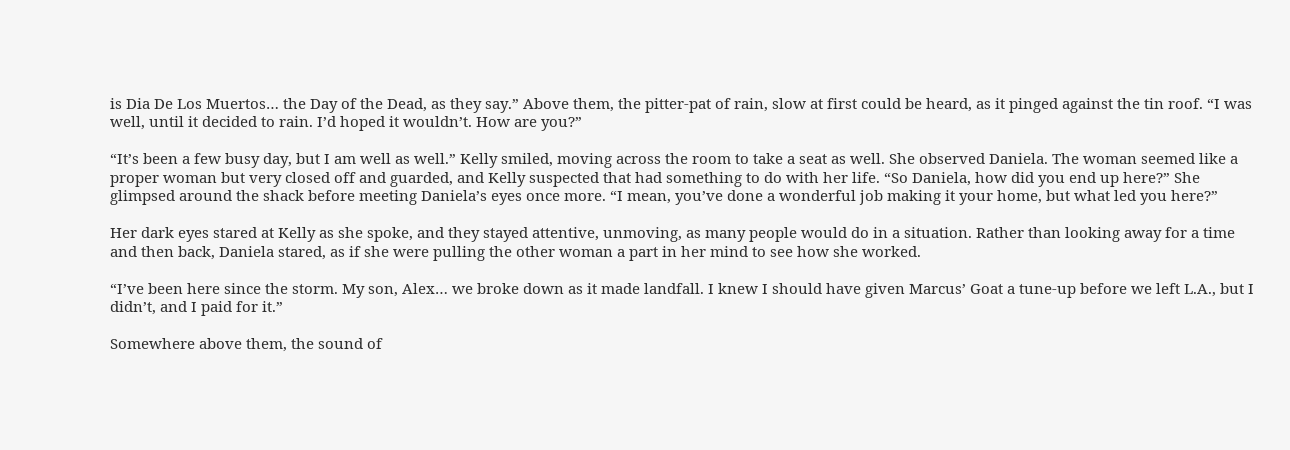is Dia De Los Muertos… the Day of the Dead, as they say.” Above them, the pitter-pat of rain, slow at first could be heard, as it pinged against the tin roof. “I was well, until it decided to rain. I’d hoped it wouldn’t. How are you?”

“It’s been a few busy day, but I am well as well.” Kelly smiled, moving across the room to take a seat as well. She observed Daniela. The woman seemed like a proper woman but very closed off and guarded, and Kelly suspected that had something to do with her life. “So Daniela, how did you end up here?” She glimpsed around the shack before meeting Daniela’s eyes once more. “I mean, you’ve done a wonderful job making it your home, but what led you here?”

Her dark eyes stared at Kelly as she spoke, and they stayed attentive, unmoving, as many people would do in a situation. Rather than looking away for a time and then back, Daniela stared, as if she were pulling the other woman a part in her mind to see how she worked.

“I’ve been here since the storm. My son, Alex… we broke down as it made landfall. I knew I should have given Marcus’ Goat a tune-up before we left L.A., but I didn’t, and I paid for it.”

Somewhere above them, the sound of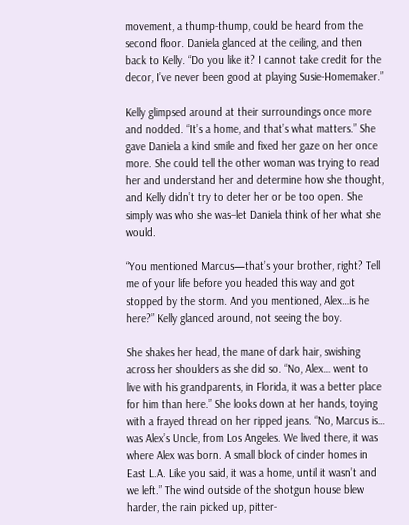movement, a thump-thump, could be heard from the second floor. Daniela glanced at the ceiling, and then back to Kelly. “Do you like it? I cannot take credit for the decor, I’ve never been good at playing Susie-Homemaker.”

Kelly glimpsed around at their surroundings once more and nodded. “It’s a home, and that’s what matters.” She gave Daniela a kind smile and fixed her gaze on her once more. She could tell the other woman was trying to read her and understand her and determine how she thought, and Kelly didn’t try to deter her or be too open. She simply was who she was–let Daniela think of her what she would.

“You mentioned Marcus—that’s your brother, right? Tell me of your life before you headed this way and got stopped by the storm. And you mentioned, Alex…is he here?” Kelly glanced around, not seeing the boy.

She shakes her head, the mane of dark hair, swishing across her shoulders as she did so. “No, Alex… went to live with his grandparents, in Florida, it was a better place for him than here.” She looks down at her hands, toying with a frayed thread on her ripped jeans. “No, Marcus is… was Alex’s Uncle, from Los Angeles. We lived there, it was where Alex was born. A small block of cinder homes in East L.A. Like you said, it was a home, until it wasn’t and we left.” The wind outside of the shotgun house blew harder, the rain picked up, pitter-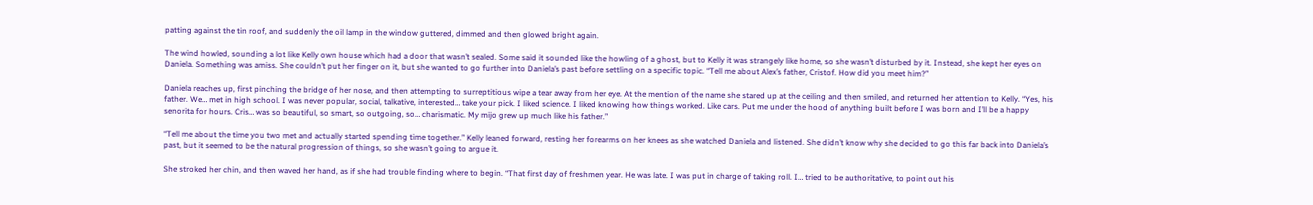patting against the tin roof, and suddenly the oil lamp in the window guttered, dimmed and then glowed bright again.

The wind howled, sounding a lot like Kelly own house which had a door that wasn’t sealed. Some said it sounded like the howling of a ghost, but to Kelly it was strangely like home, so she wasn’t disturbed by it. Instead, she kept her eyes on Daniela. Something was amiss. She couldn’t put her finger on it, but she wanted to go further into Daniela’s past before settling on a specific topic. “Tell me about Alex’s father, Cristof. How did you meet him?”

Daniela reaches up, first pinching the bridge of her nose, and then attempting to surreptitious wipe a tear away from her eye. At the mention of the name she stared up at the ceiling and then smiled, and returned her attention to Kelly. “Yes, his father. We… met in high school. I was never popular, social, talkative, interested… take your pick. I liked science. I liked knowing how things worked. Like cars. Put me under the hood of anything built before I was born and I’ll be a happy senorita for hours. Cris… was so beautiful, so smart, so outgoing, so… charismatic. My mijo grew up much like his father.”

“Tell me about the time you two met and actually started spending time together.” Kelly leaned forward, resting her forearms on her knees as she watched Daniela and listened. She didn’t know why she decided to go this far back into Daniela’s past, but it seemed to be the natural progression of things, so she wasn’t going to argue it.

She stroked her chin, and then waved her hand, as if she had trouble finding where to begin. “That first day of freshmen year. He was late. I was put in charge of taking roll. I… tried to be authoritative, to point out his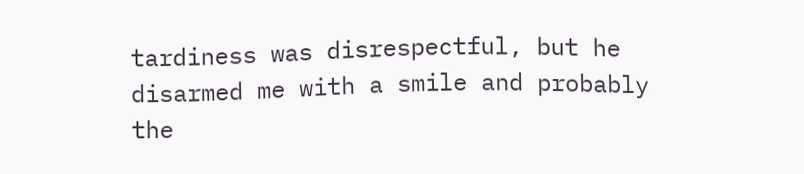tardiness was disrespectful, but he disarmed me with a smile and probably the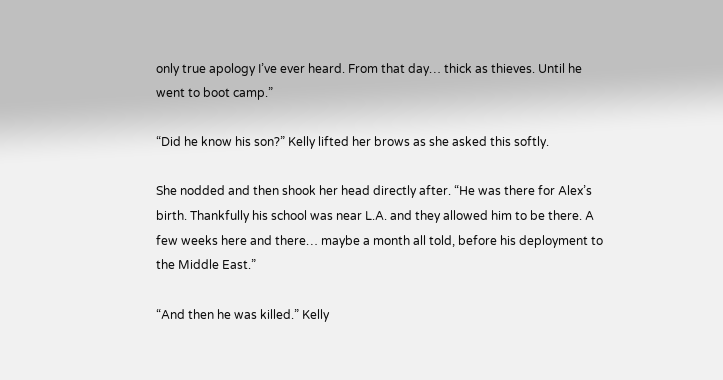only true apology I’ve ever heard. From that day… thick as thieves. Until he went to boot camp.”

“Did he know his son?” Kelly lifted her brows as she asked this softly.

She nodded and then shook her head directly after. “He was there for Alex’s birth. Thankfully his school was near L.A. and they allowed him to be there. A few weeks here and there… maybe a month all told, before his deployment to the Middle East.”

“And then he was killed.” Kelly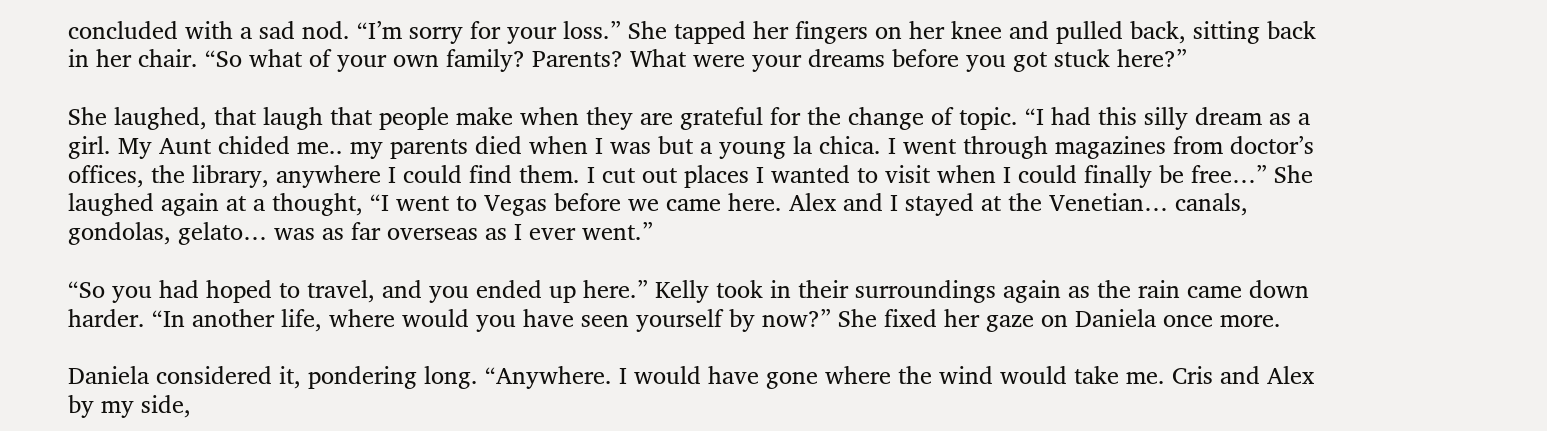concluded with a sad nod. “I’m sorry for your loss.” She tapped her fingers on her knee and pulled back, sitting back in her chair. “So what of your own family? Parents? What were your dreams before you got stuck here?”

She laughed, that laugh that people make when they are grateful for the change of topic. “I had this silly dream as a girl. My Aunt chided me.. my parents died when I was but a young la chica. I went through magazines from doctor’s offices, the library, anywhere I could find them. I cut out places I wanted to visit when I could finally be free…” She laughed again at a thought, “I went to Vegas before we came here. Alex and I stayed at the Venetian… canals, gondolas, gelato… was as far overseas as I ever went.”

“So you had hoped to travel, and you ended up here.” Kelly took in their surroundings again as the rain came down harder. “In another life, where would you have seen yourself by now?” She fixed her gaze on Daniela once more.

Daniela considered it, pondering long. “Anywhere. I would have gone where the wind would take me. Cris and Alex by my side,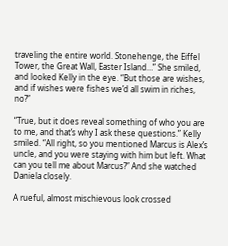traveling the entire world. Stonehenge, the Eiffel Tower, the Great Wall, Easter Island…” She smiled, and looked Kelly in the eye. “But those are wishes, and if wishes were fishes we’d all swim in riches, no?”

“True, but it does reveal something of who you are to me, and that’s why I ask these questions.” Kelly smiled. “All right, so you mentioned Marcus is Alex’s uncle, and you were staying with him but left. What can you tell me about Marcus?” And she watched Daniela closely.

A rueful, almost mischievous look crossed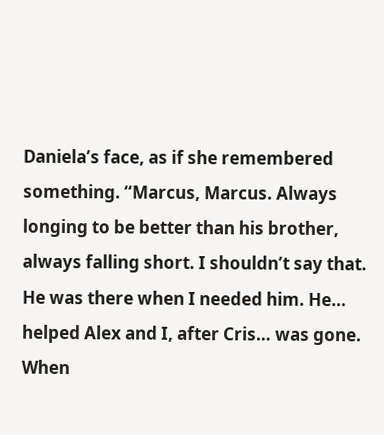Daniela’s face, as if she remembered something. “Marcus, Marcus. Always longing to be better than his brother, always falling short. I shouldn’t say that. He was there when I needed him. He… helped Alex and I, after Cris… was gone. When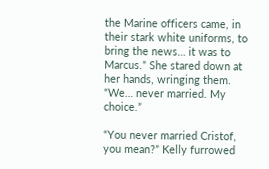the Marine officers came, in their stark white uniforms, to bring the news… it was to Marcus.” She stared down at her hands, wringing them. “We… never married. My choice.”

“You never married Cristof, you mean?” Kelly furrowed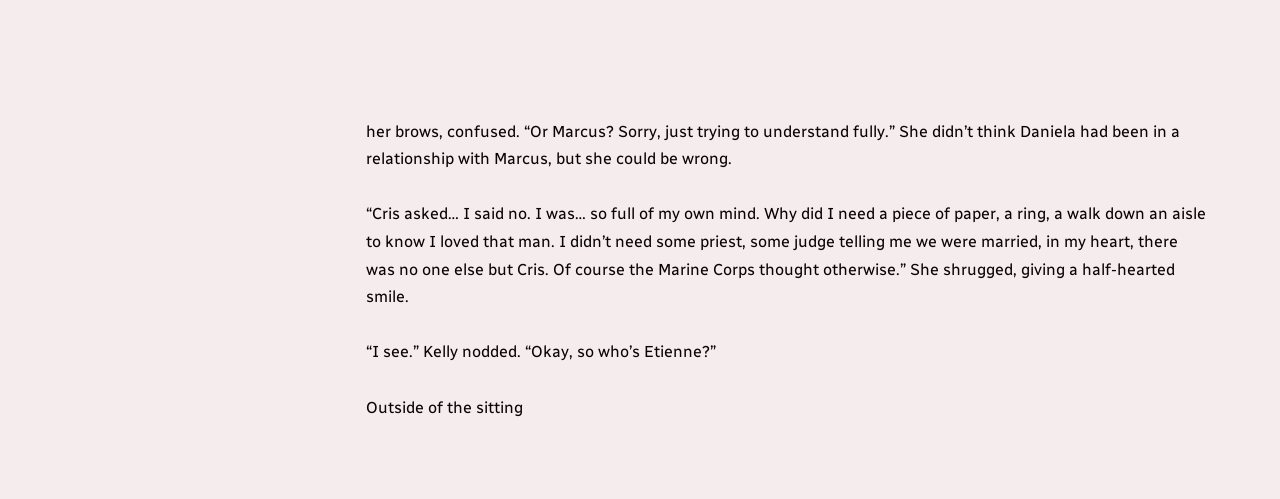her brows, confused. “Or Marcus? Sorry, just trying to understand fully.” She didn’t think Daniela had been in a relationship with Marcus, but she could be wrong.

“Cris asked… I said no. I was… so full of my own mind. Why did I need a piece of paper, a ring, a walk down an aisle to know I loved that man. I didn’t need some priest, some judge telling me we were married, in my heart, there was no one else but Cris. Of course the Marine Corps thought otherwise.” She shrugged, giving a half-hearted smile.

“I see.” Kelly nodded. “Okay, so who’s Etienne?”

Outside of the sitting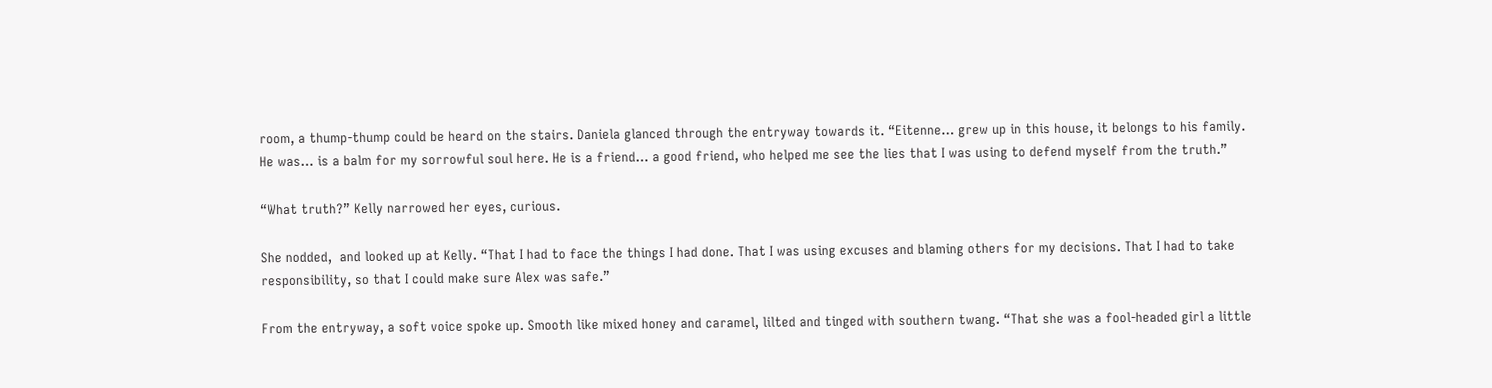room, a thump-thump could be heard on the stairs. Daniela glanced through the entryway towards it. “Eitenne… grew up in this house, it belongs to his family. He was… is a balm for my sorrowful soul here. He is a friend… a good friend, who helped me see the lies that I was using to defend myself from the truth.”

“What truth?” Kelly narrowed her eyes, curious.

She nodded,  and looked up at Kelly. “That I had to face the things I had done. That I was using excuses and blaming others for my decisions. That I had to take responsibility, so that I could make sure Alex was safe.”

From the entryway, a soft voice spoke up. Smooth like mixed honey and caramel, lilted and tinged with southern twang. “That she was a fool-headed girl a little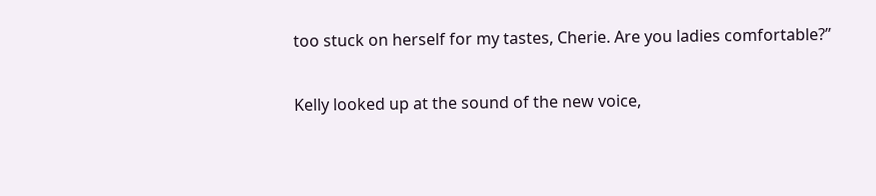too stuck on herself for my tastes, Cherie. Are you ladies comfortable?”

Kelly looked up at the sound of the new voice,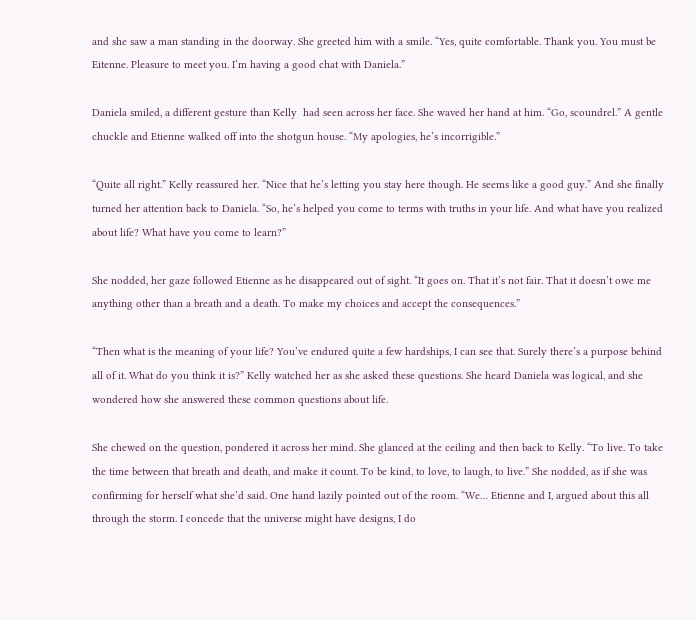and she saw a man standing in the doorway. She greeted him with a smile. “Yes, quite comfortable. Thank you. You must be Eitenne. Pleasure to meet you. I’m having a good chat with Daniela.”

Daniela smiled, a different gesture than Kelly  had seen across her face. She waved her hand at him. “Go, scoundrel.” A gentle chuckle and Etienne walked off into the shotgun house. “My apologies, he’s incorrigible.”

“Quite all right.” Kelly reassured her. “Nice that he’s letting you stay here though. He seems like a good guy.” And she finally turned her attention back to Daniela. “So, he’s helped you come to terms with truths in your life. And what have you realized about life? What have you come to learn?”

She nodded, her gaze followed Etienne as he disappeared out of sight. “It goes on. That it’s not fair. That it doesn’t owe me anything other than a breath and a death. To make my choices and accept the consequences.”

“Then what is the meaning of your life? You’ve endured quite a few hardships, I can see that. Surely there’s a purpose behind all of it. What do you think it is?” Kelly watched her as she asked these questions. She heard Daniela was logical, and she wondered how she answered these common questions about life.

She chewed on the question, pondered it across her mind. She glanced at the ceiling and then back to Kelly. “To live. To take the time between that breath and death, and make it count. To be kind, to love, to laugh, to live.” She nodded, as if she was confirming for herself what she’d said. One hand lazily pointed out of the room. “We… Etienne and I, argued about this all through the storm. I concede that the universe might have designs, I do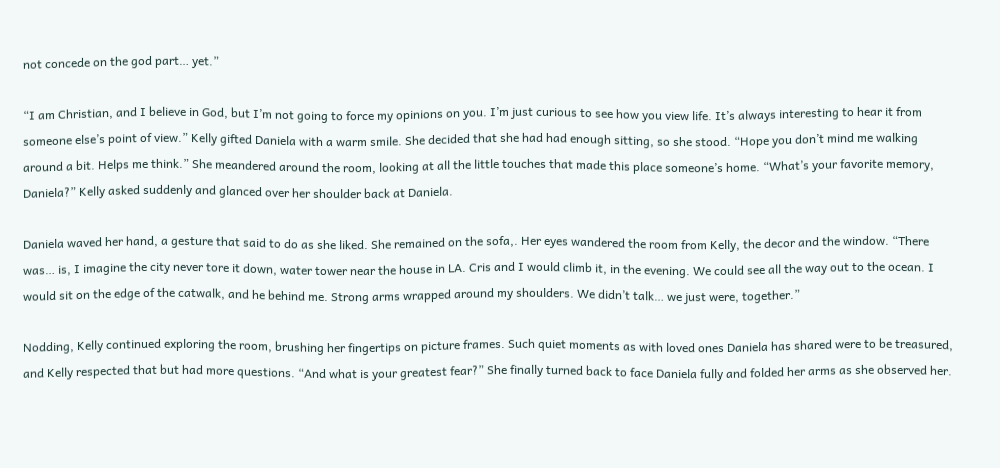not concede on the god part… yet.”

“I am Christian, and I believe in God, but I’m not going to force my opinions on you. I’m just curious to see how you view life. It’s always interesting to hear it from someone else’s point of view.” Kelly gifted Daniela with a warm smile. She decided that she had had enough sitting, so she stood. “Hope you don’t mind me walking around a bit. Helps me think.” She meandered around the room, looking at all the little touches that made this place someone’s home. “What’s your favorite memory, Daniela?” Kelly asked suddenly and glanced over her shoulder back at Daniela.

Daniela waved her hand, a gesture that said to do as she liked. She remained on the sofa,. Her eyes wandered the room from Kelly, the decor and the window. “There was… is, I imagine the city never tore it down, water tower near the house in LA. Cris and I would climb it, in the evening. We could see all the way out to the ocean. I would sit on the edge of the catwalk, and he behind me. Strong arms wrapped around my shoulders. We didn’t talk… we just were, together.”

Nodding, Kelly continued exploring the room, brushing her fingertips on picture frames. Such quiet moments as with loved ones Daniela has shared were to be treasured, and Kelly respected that but had more questions. “And what is your greatest fear?” She finally turned back to face Daniela fully and folded her arms as she observed her.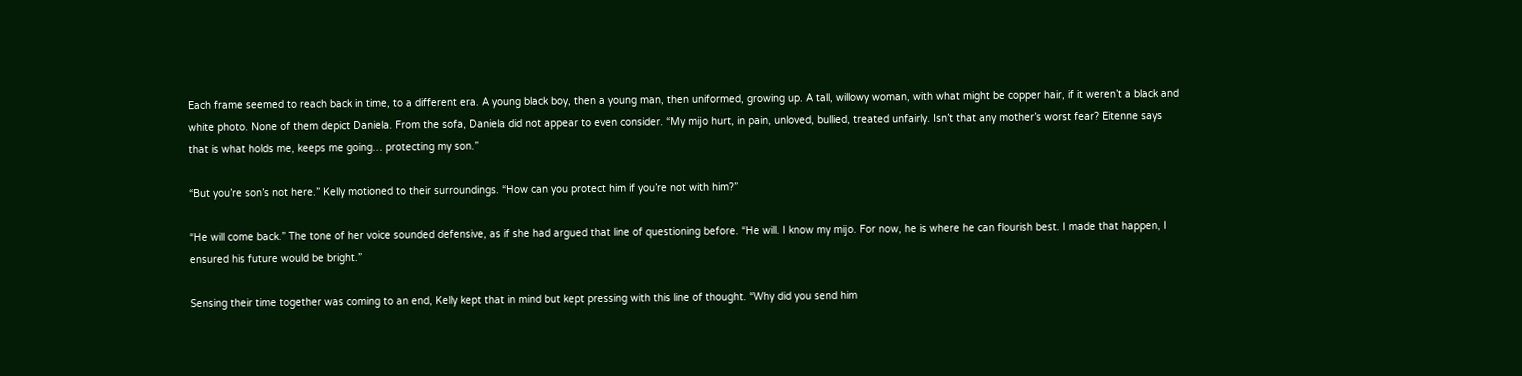Each frame seemed to reach back in time, to a different era. A young black boy, then a young man, then uniformed, growing up. A tall, willowy woman, with what might be copper hair, if it weren’t a black and white photo. None of them depict Daniela. From the sofa, Daniela did not appear to even consider. “My mijo hurt, in pain, unloved, bullied, treated unfairly. Isn’t that any mother’s worst fear? Eitenne says that is what holds me, keeps me going… protecting my son.”

“But you’re son’s not here.” Kelly motioned to their surroundings. “How can you protect him if you’re not with him?”

“He will come back.” The tone of her voice sounded defensive, as if she had argued that line of questioning before. “He will. I know my mijo. For now, he is where he can flourish best. I made that happen, I ensured his future would be bright.”

Sensing their time together was coming to an end, Kelly kept that in mind but kept pressing with this line of thought. “Why did you send him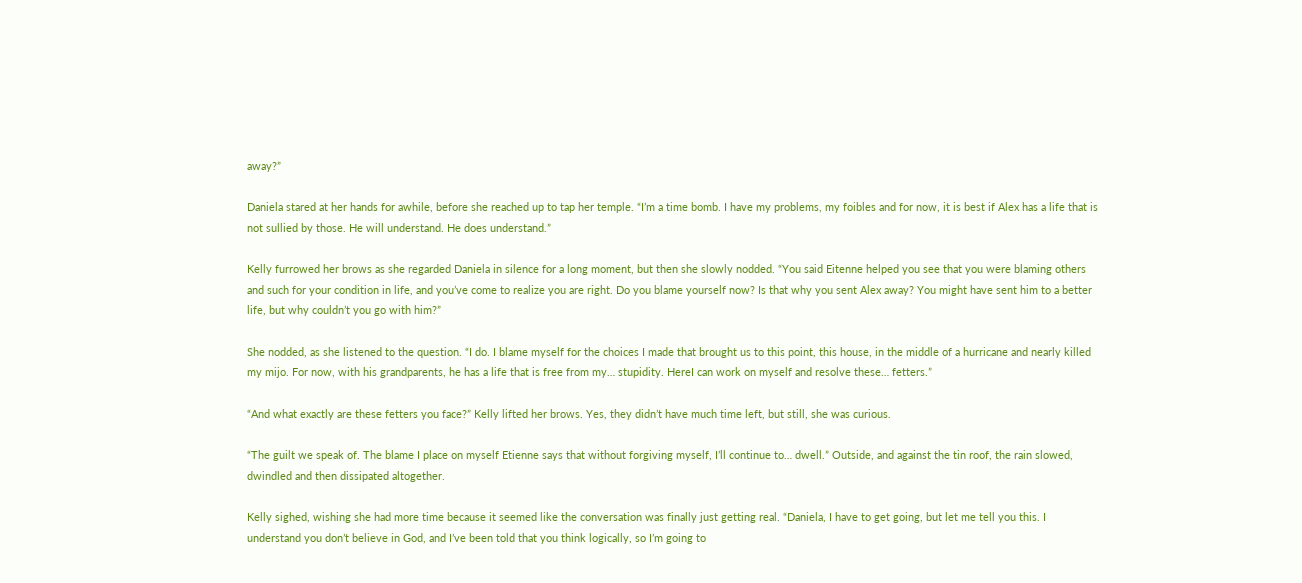away?”

Daniela stared at her hands for awhile, before she reached up to tap her temple. “I’m a time bomb. I have my problems, my foibles and for now, it is best if Alex has a life that is not sullied by those. He will understand. He does understand.”

Kelly furrowed her brows as she regarded Daniela in silence for a long moment, but then she slowly nodded. “You said Eitenne helped you see that you were blaming others and such for your condition in life, and you’ve come to realize you are right. Do you blame yourself now? Is that why you sent Alex away? You might have sent him to a better life, but why couldn’t you go with him?”

She nodded, as she listened to the question. “I do. I blame myself for the choices I made that brought us to this point, this house, in the middle of a hurricane and nearly killed my mijo. For now, with his grandparents, he has a life that is free from my… stupidity. HereI can work on myself and resolve these… fetters.”

“And what exactly are these fetters you face?” Kelly lifted her brows. Yes, they didn’t have much time left, but still, she was curious.

“The guilt we speak of. The blame I place on myself Etienne says that without forgiving myself, I’ll continue to… dwell.” Outside, and against the tin roof, the rain slowed, dwindled and then dissipated altogether.

Kelly sighed, wishing she had more time because it seemed like the conversation was finally just getting real. “Daniela, I have to get going, but let me tell you this. I understand you don’t believe in God, and I’ve been told that you think logically, so I’m going to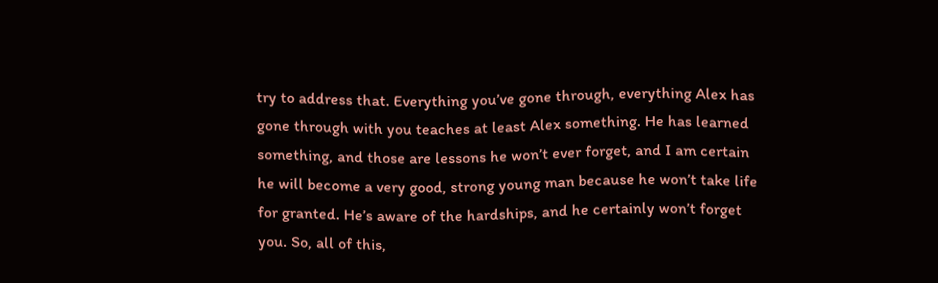try to address that. Everything you’ve gone through, everything Alex has gone through with you teaches at least Alex something. He has learned something, and those are lessons he won’t ever forget, and I am certain he will become a very good, strong young man because he won’t take life for granted. He’s aware of the hardships, and he certainly won’t forget you. So, all of this,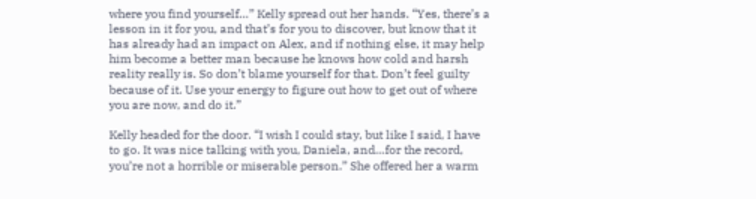where you find yourself…” Kelly spread out her hands. “Yes, there’s a lesson in it for you, and that’s for you to discover, but know that it has already had an impact on Alex, and if nothing else, it may help him become a better man because he knows how cold and harsh reality really is. So don’t blame yourself for that. Don’t feel guilty because of it. Use your energy to figure out how to get out of where you are now, and do it.”

Kelly headed for the door. “I wish I could stay, but like I said, I have to go. It was nice talking with you, Daniela, and…for the record, you’re not a horrible or miserable person.” She offered her a warm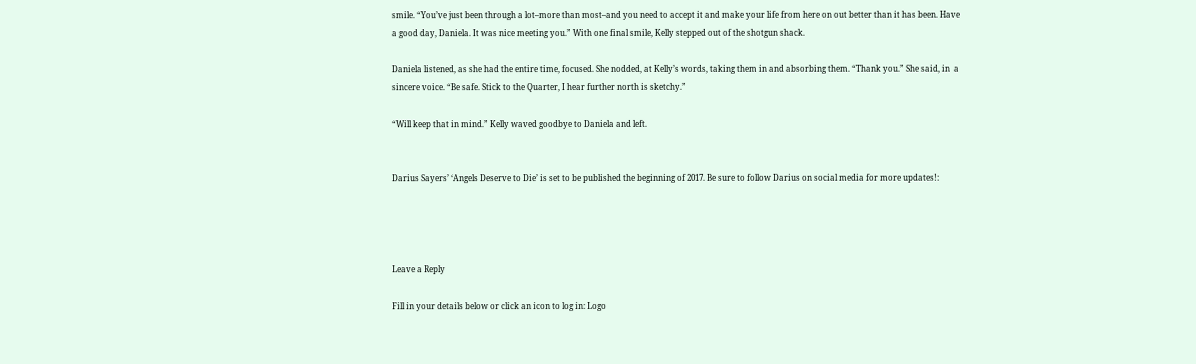smile. “You’ve just been through a lot–more than most–and you need to accept it and make your life from here on out better than it has been. Have a good day, Daniela. It was nice meeting you.” With one final smile, Kelly stepped out of the shotgun shack.

Daniela listened, as she had the entire time, focused. She nodded, at Kelly’s words, taking them in and absorbing them. “Thank you.” She said, in  a sincere voice. “Be safe. Stick to the Quarter, I hear further north is sketchy.”

“Will keep that in mind.” Kelly waved goodbye to Daniela and left.


Darius Sayers’ ‘Angels Deserve to Die’ is set to be published the beginning of 2017. Be sure to follow Darius on social media for more updates!:




Leave a Reply

Fill in your details below or click an icon to log in: Logo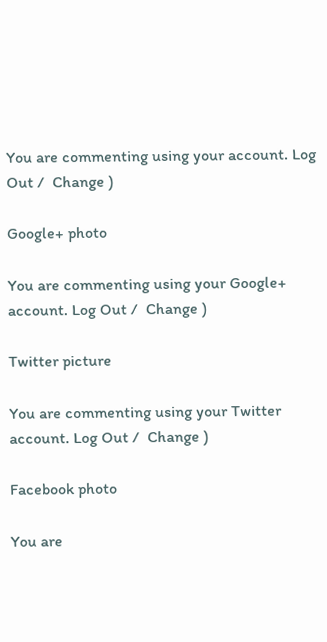You are commenting using your account. Log Out /  Change )

Google+ photo

You are commenting using your Google+ account. Log Out /  Change )

Twitter picture

You are commenting using your Twitter account. Log Out /  Change )

Facebook photo

You are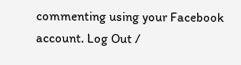commenting using your Facebook account. Log Out /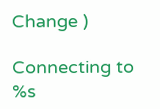Change )

Connecting to %s